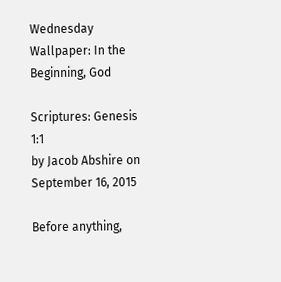Wednesday Wallpaper: In the Beginning, God

Scriptures: Genesis 1:1
by Jacob Abshire on September 16, 2015

Before anything,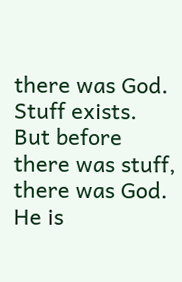there was God. Stuff exists. But before there was stuff, there was God. He is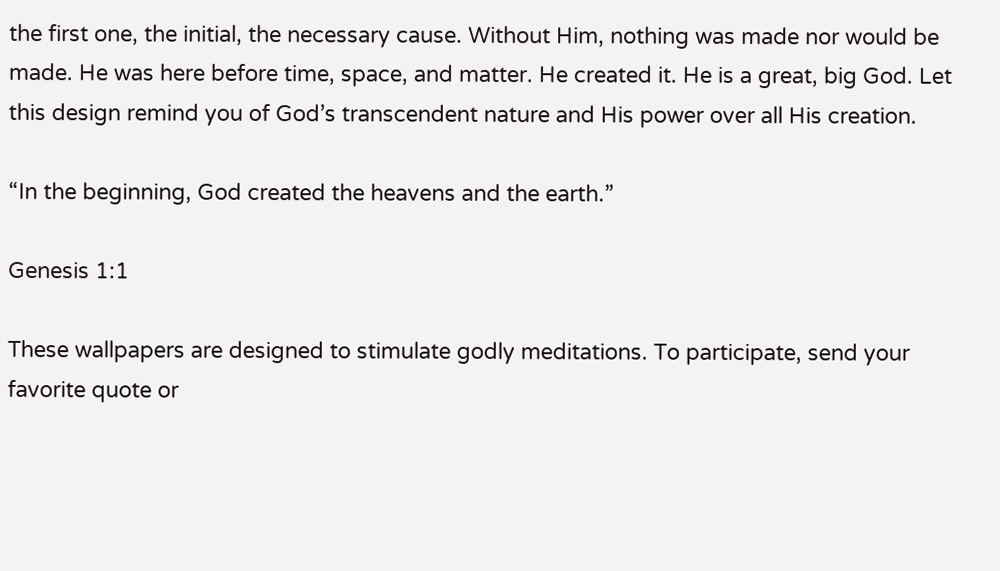the first one, the initial, the necessary cause. Without Him, nothing was made nor would be made. He was here before time, space, and matter. He created it. He is a great, big God. Let this design remind you of God’s transcendent nature and His power over all His creation.

“In the beginning, God created the heavens and the earth.”

Genesis 1:1

These wallpapers are designed to stimulate godly meditations. To participate, send your favorite quote or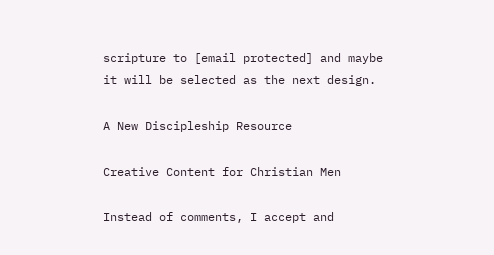scripture to [email protected] and maybe it will be selected as the next design.

A New Discipleship Resource

Creative Content for Christian Men

Instead of comments, I accept and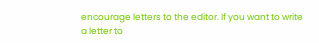encourage letters to the editor. If you want to write a letter to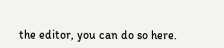the editor, you can do so here.